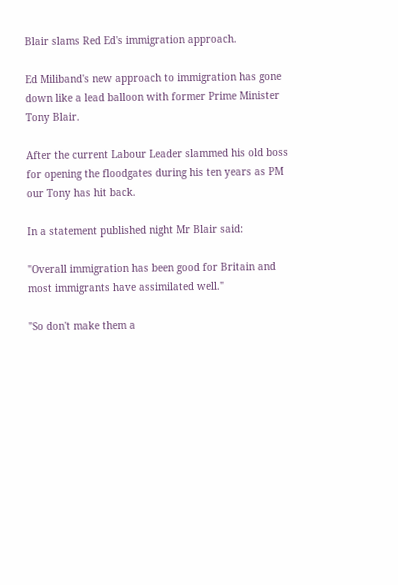Blair slams Red Ed's immigration approach.

Ed Miliband's new approach to immigration has gone down like a lead balloon with former Prime Minister Tony Blair.

After the current Labour Leader slammed his old boss for opening the floodgates during his ten years as PM our Tony has hit back.

In a statement published night Mr Blair said:

"Overall immigration has been good for Britain and most immigrants have assimilated well."

"So don't make them a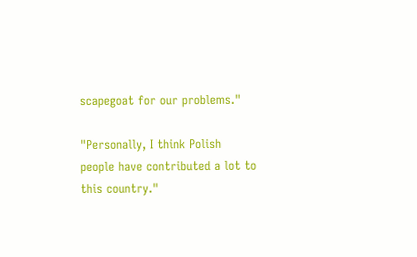scapegoat for our problems."

"Personally, I think Polish people have contributed a lot to this country."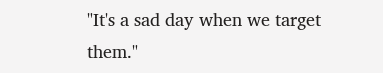"It's a sad day when we target them."